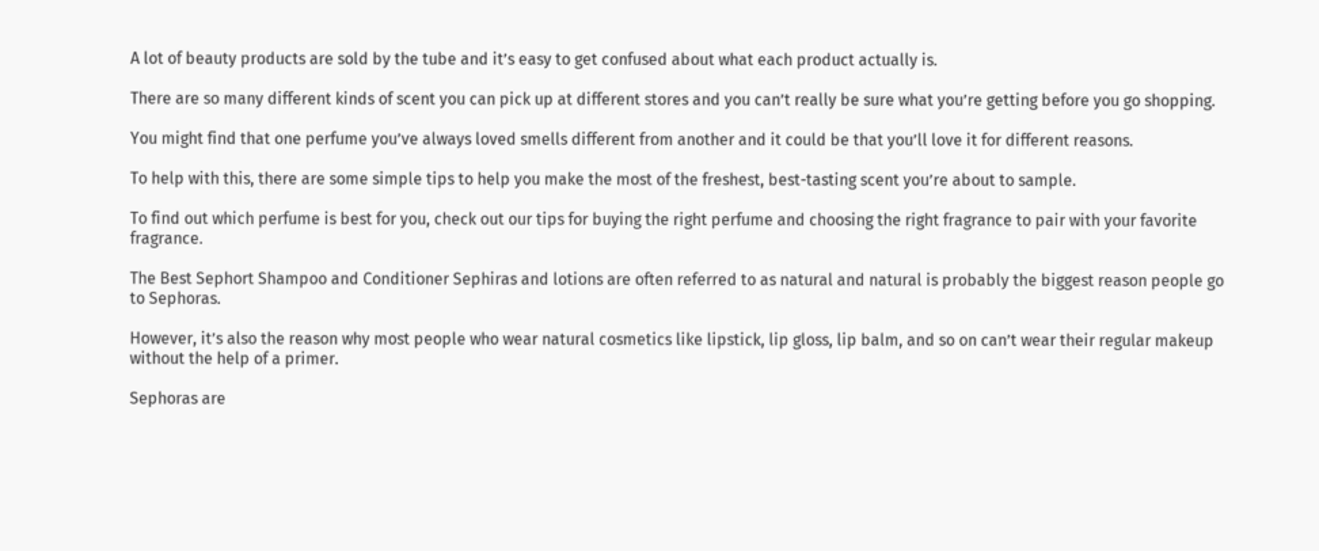A lot of beauty products are sold by the tube and it’s easy to get confused about what each product actually is.

There are so many different kinds of scent you can pick up at different stores and you can’t really be sure what you’re getting before you go shopping.

You might find that one perfume you’ve always loved smells different from another and it could be that you’ll love it for different reasons.

To help with this, there are some simple tips to help you make the most of the freshest, best-tasting scent you’re about to sample.

To find out which perfume is best for you, check out our tips for buying the right perfume and choosing the right fragrance to pair with your favorite fragrance.

The Best Sephort Shampoo and Conditioner Sephiras and lotions are often referred to as natural and natural is probably the biggest reason people go to Sephoras.

However, it’s also the reason why most people who wear natural cosmetics like lipstick, lip gloss, lip balm, and so on can’t wear their regular makeup without the help of a primer.

Sephoras are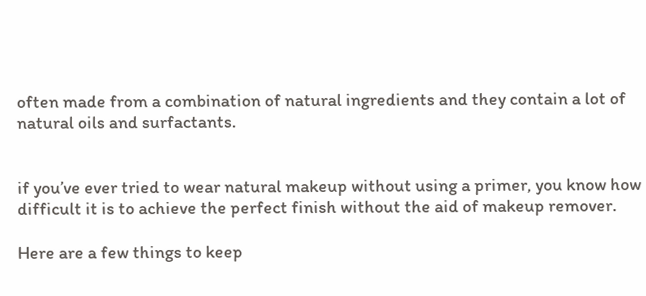often made from a combination of natural ingredients and they contain a lot of natural oils and surfactants.


if you’ve ever tried to wear natural makeup without using a primer, you know how difficult it is to achieve the perfect finish without the aid of makeup remover.

Here are a few things to keep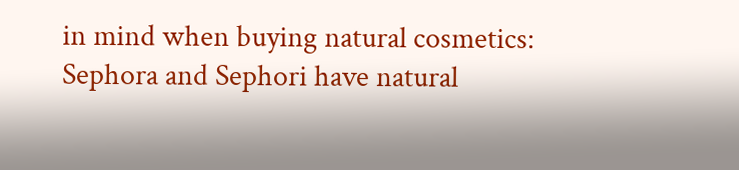in mind when buying natural cosmetics: Sephora and Sephori have natural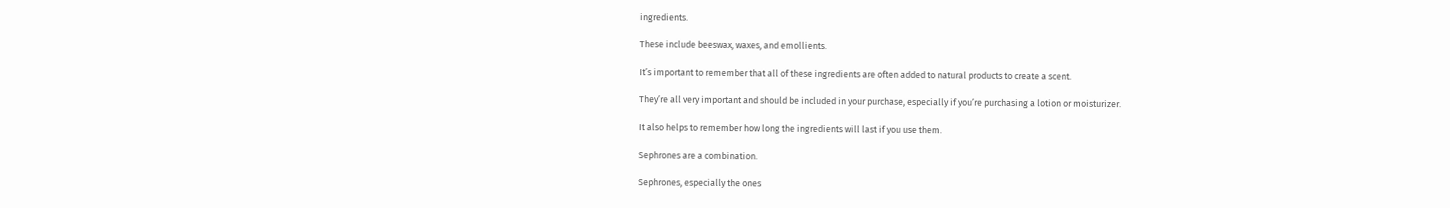ingredients.

These include beeswax, waxes, and emollients.

It’s important to remember that all of these ingredients are often added to natural products to create a scent.

They’re all very important and should be included in your purchase, especially if you’re purchasing a lotion or moisturizer.

It also helps to remember how long the ingredients will last if you use them.

Sephrones are a combination.

Sephrones, especially the ones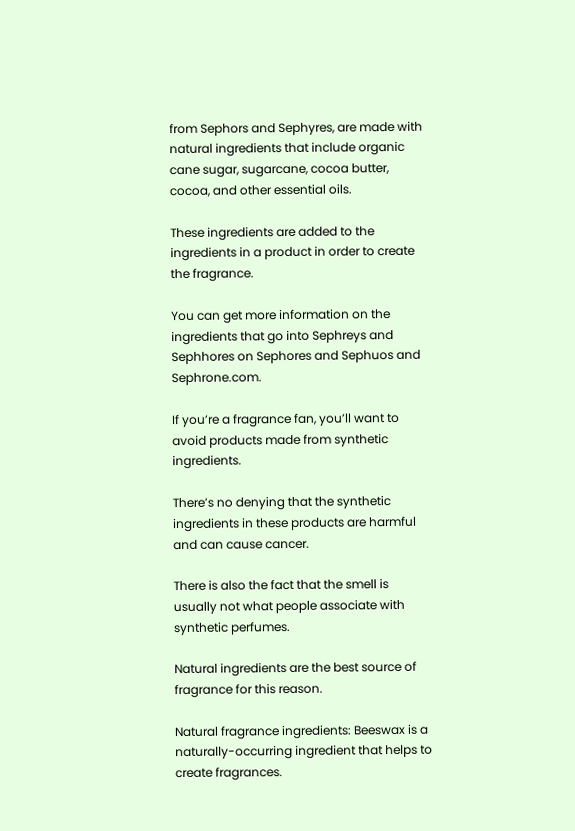from Sephors and Sephyres, are made with natural ingredients that include organic cane sugar, sugarcane, cocoa butter, cocoa, and other essential oils.

These ingredients are added to the ingredients in a product in order to create the fragrance.

You can get more information on the ingredients that go into Sephreys and Sephhores on Sephores and Sephuos and Sephrone.com.

If you’re a fragrance fan, you’ll want to avoid products made from synthetic ingredients.

There’s no denying that the synthetic ingredients in these products are harmful and can cause cancer.

There is also the fact that the smell is usually not what people associate with synthetic perfumes.

Natural ingredients are the best source of fragrance for this reason.

Natural fragrance ingredients: Beeswax is a naturally-occurring ingredient that helps to create fragrances.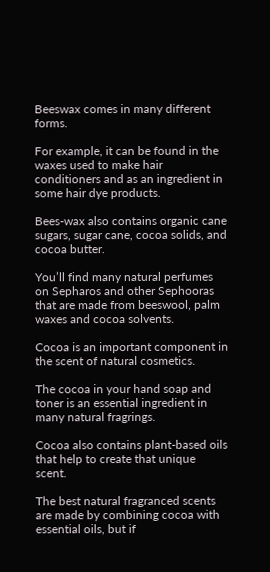Beeswax comes in many different forms.

For example, it can be found in the waxes used to make hair conditioners and as an ingredient in some hair dye products.

Bees-wax also contains organic cane sugars, sugar cane, cocoa solids, and cocoa butter.

You’ll find many natural perfumes on Sepharos and other Sephooras that are made from beeswool, palm waxes and cocoa solvents.

Cocoa is an important component in the scent of natural cosmetics.

The cocoa in your hand soap and toner is an essential ingredient in many natural fragrings.

Cocoa also contains plant-based oils that help to create that unique scent.

The best natural fragranced scents are made by combining cocoa with essential oils, but if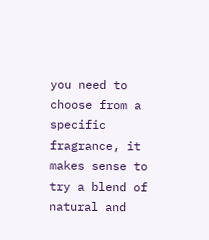you need to choose from a specific fragrance, it makes sense to try a blend of natural and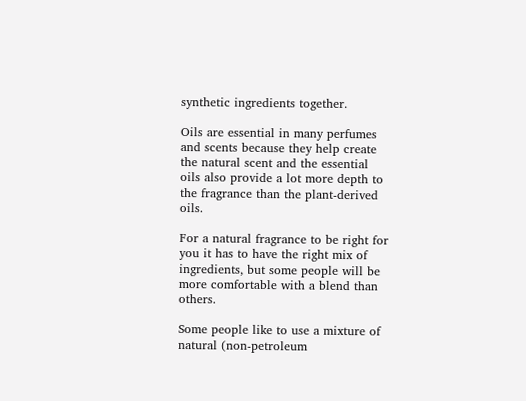synthetic ingredients together.

Oils are essential in many perfumes and scents because they help create the natural scent and the essential oils also provide a lot more depth to the fragrance than the plant-derived oils.

For a natural fragrance to be right for you it has to have the right mix of ingredients, but some people will be more comfortable with a blend than others.

Some people like to use a mixture of natural (non-petroleum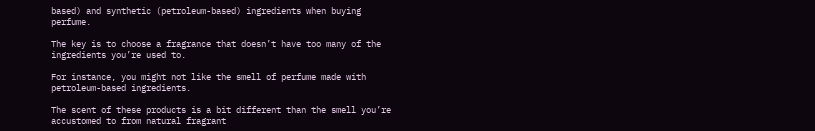based) and synthetic (petroleum-based) ingredients when buying perfume.

The key is to choose a fragrance that doesn’t have too many of the ingredients you’re used to.

For instance, you might not like the smell of perfume made with petroleum-based ingredients.

The scent of these products is a bit different than the smell you’re accustomed to from natural fragrant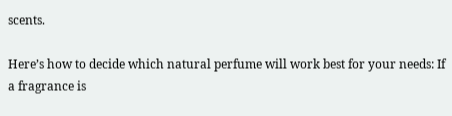scents.

Here’s how to decide which natural perfume will work best for your needs: If a fragrance is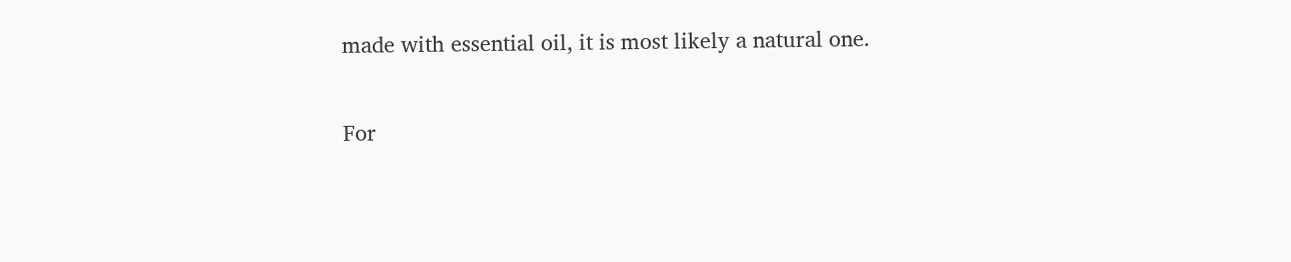made with essential oil, it is most likely a natural one.

For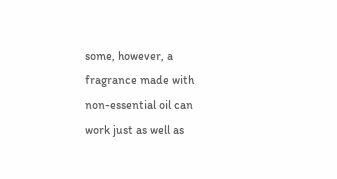some, however, a fragrance made with non-essential oil can work just as well as